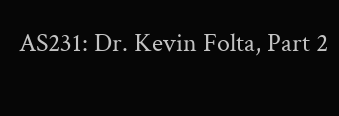AS231: Dr. Kevin Folta, Part 2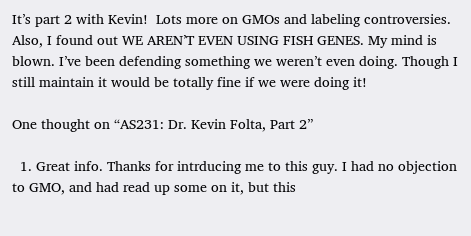It’s part 2 with Kevin!  Lots more on GMOs and labeling controversies. Also, I found out WE AREN’T EVEN USING FISH GENES. My mind is blown. I’ve been defending something we weren’t even doing. Though I still maintain it would be totally fine if we were doing it!

One thought on “AS231: Dr. Kevin Folta, Part 2”

  1. Great info. Thanks for intrducing me to this guy. I had no objection to GMO, and had read up some on it, but this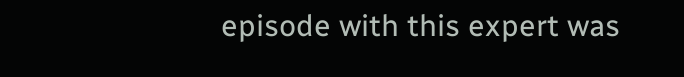episode with this expert was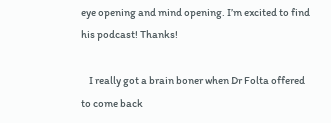eye opening and mind opening. I’m excited to find his podcast! Thanks!

    I really got a brain boner when Dr Folta offered to come back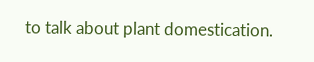to talk about plant domestication.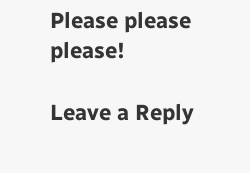Please please please!

Leave a Reply